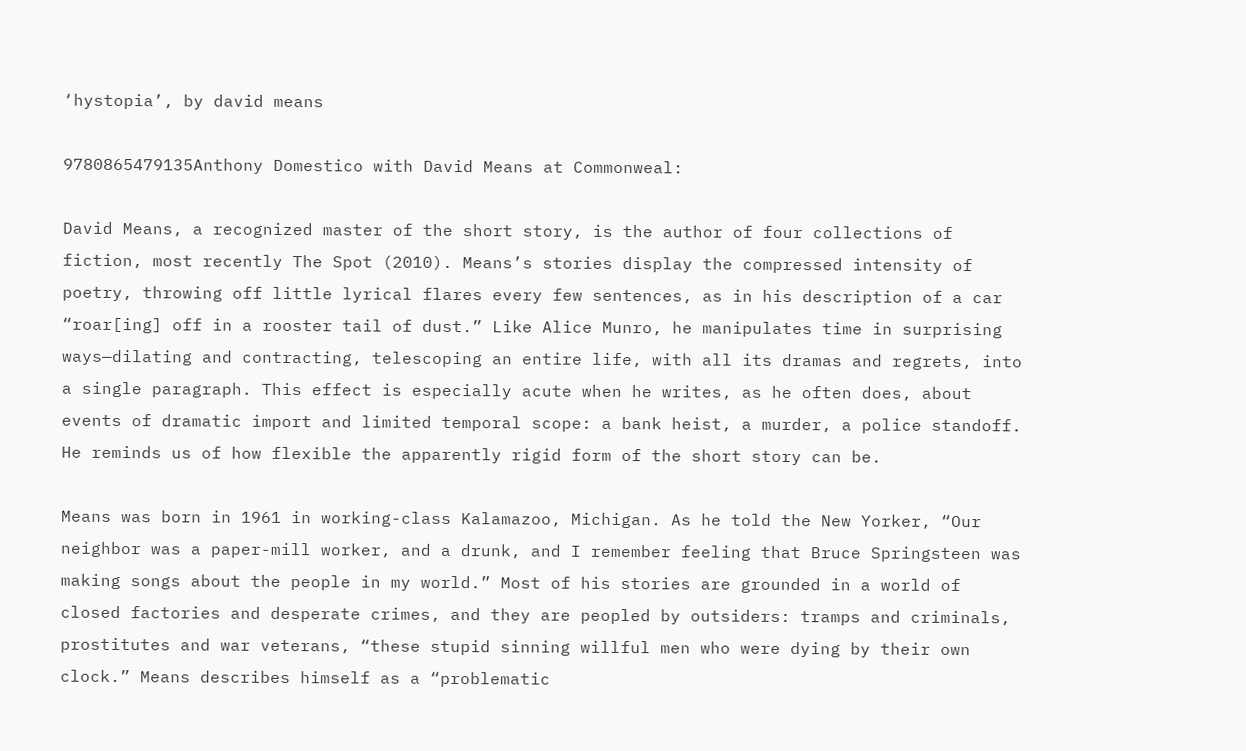‘hystopia’, by david means

9780865479135Anthony Domestico with David Means at Commonweal:

David Means, a recognized master of the short story, is the author of four collections of fiction, most recently The Spot (2010). Means’s stories display the compressed intensity of poetry, throwing off little lyrical flares every few sentences, as in his description of a car “roar[ing] off in a rooster tail of dust.” Like Alice Munro, he manipulates time in surprising ways—dilating and contracting, telescoping an entire life, with all its dramas and regrets, into a single paragraph. This effect is especially acute when he writes, as he often does, about events of dramatic import and limited temporal scope: a bank heist, a murder, a police standoff. He reminds us of how flexible the apparently rigid form of the short story can be.

Means was born in 1961 in working-class Kalamazoo, Michigan. As he told the New Yorker, “Our neighbor was a paper-mill worker, and a drunk, and I remember feeling that Bruce Springsteen was making songs about the people in my world.” Most of his stories are grounded in a world of closed factories and desperate crimes, and they are peopled by outsiders: tramps and criminals, prostitutes and war veterans, “these stupid sinning willful men who were dying by their own clock.” Means describes himself as a “problematic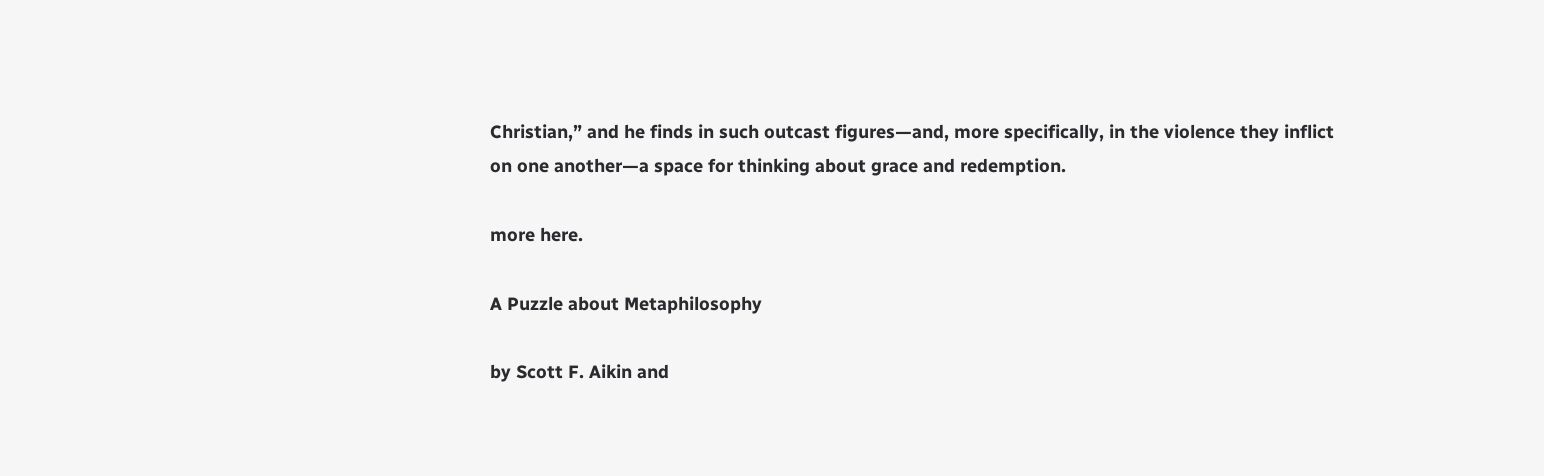Christian,” and he finds in such outcast figures—and, more specifically, in the violence they inflict on one another—a space for thinking about grace and redemption.

more here.

A Puzzle about Metaphilosophy

by Scott F. Aikin and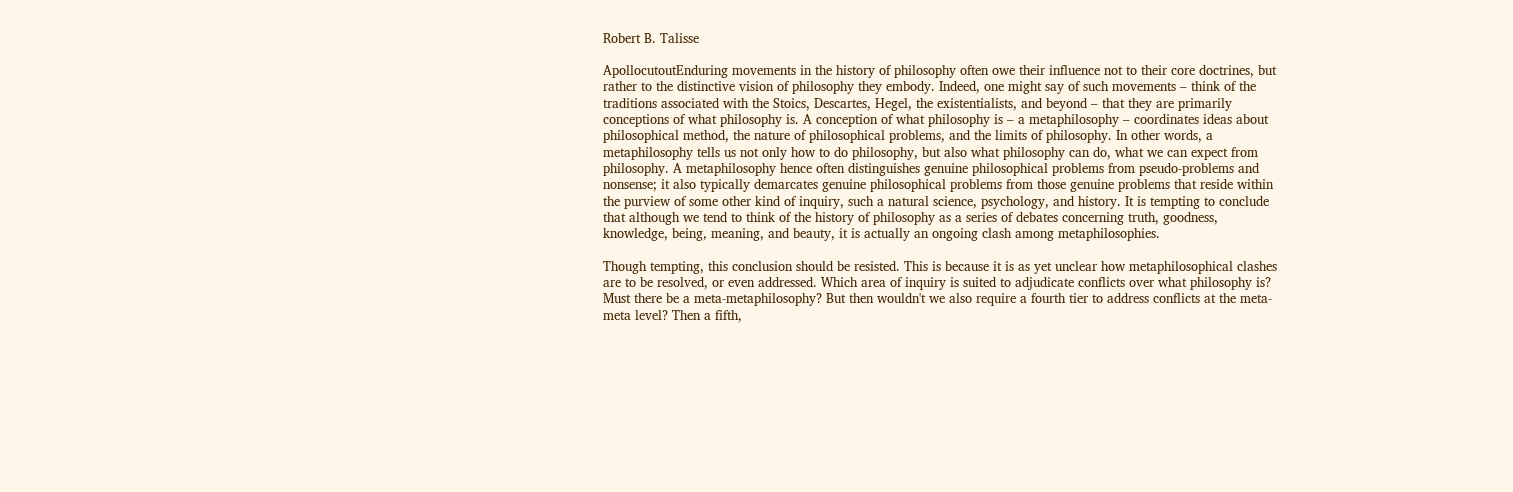Robert B. Talisse

ApollocutoutEnduring movements in the history of philosophy often owe their influence not to their core doctrines, but rather to the distinctive vision of philosophy they embody. Indeed, one might say of such movements – think of the traditions associated with the Stoics, Descartes, Hegel, the existentialists, and beyond – that they are primarily conceptions of what philosophy is. A conception of what philosophy is – a metaphilosophy – coordinates ideas about philosophical method, the nature of philosophical problems, and the limits of philosophy. In other words, a metaphilosophy tells us not only how to do philosophy, but also what philosophy can do, what we can expect from philosophy. A metaphilosophy hence often distinguishes genuine philosophical problems from pseudo-problems and nonsense; it also typically demarcates genuine philosophical problems from those genuine problems that reside within the purview of some other kind of inquiry, such a natural science, psychology, and history. It is tempting to conclude that although we tend to think of the history of philosophy as a series of debates concerning truth, goodness, knowledge, being, meaning, and beauty, it is actually an ongoing clash among metaphilosophies.

Though tempting, this conclusion should be resisted. This is because it is as yet unclear how metaphilosophical clashes are to be resolved, or even addressed. Which area of inquiry is suited to adjudicate conflicts over what philosophy is? Must there be a meta-metaphilosophy? But then wouldn't we also require a fourth tier to address conflicts at the meta-meta level? Then a fifth,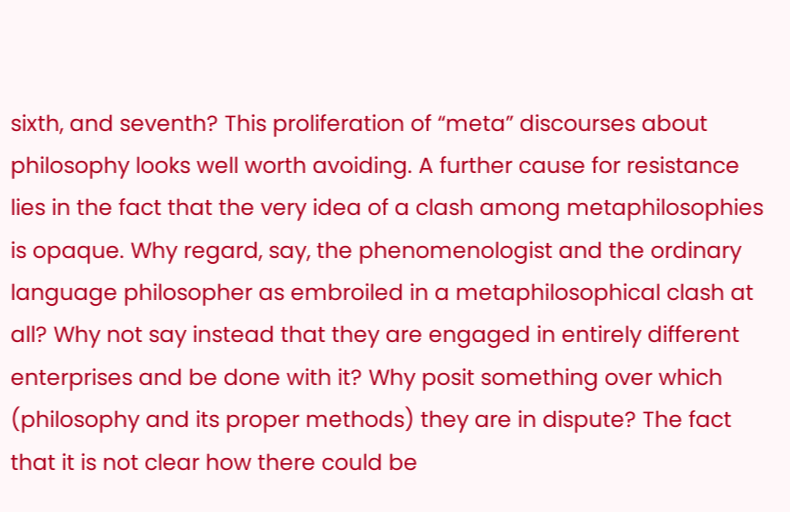sixth, and seventh? This proliferation of “meta” discourses about philosophy looks well worth avoiding. A further cause for resistance lies in the fact that the very idea of a clash among metaphilosophies is opaque. Why regard, say, the phenomenologist and the ordinary language philosopher as embroiled in a metaphilosophical clash at all? Why not say instead that they are engaged in entirely different enterprises and be done with it? Why posit something over which (philosophy and its proper methods) they are in dispute? The fact that it is not clear how there could be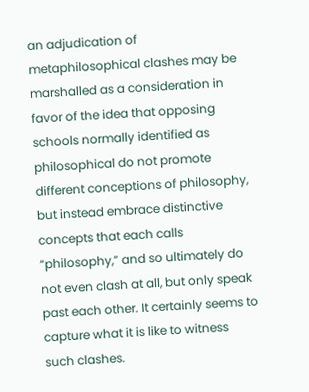an adjudication of metaphilosophical clashes may be marshalled as a consideration in favor of the idea that opposing schools normally identified as philosophical do not promote different conceptions of philosophy, but instead embrace distinctive concepts that each calls “philosophy,” and so ultimately do not even clash at all, but only speak past each other. It certainly seems to capture what it is like to witness such clashes.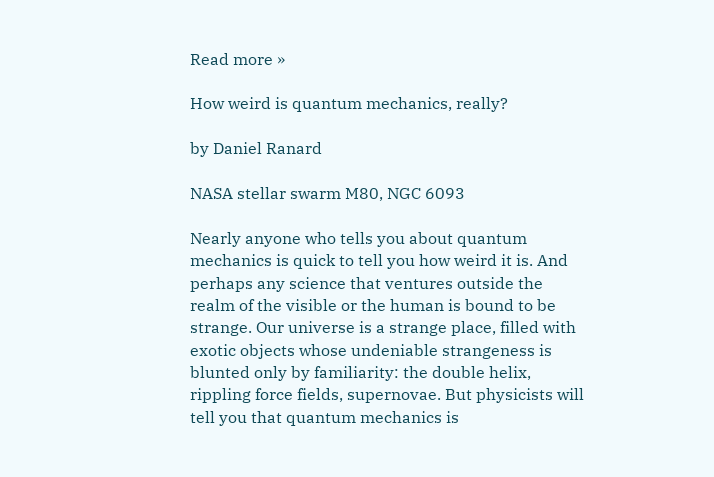Read more »

How weird is quantum mechanics, really?

by Daniel Ranard

NASA stellar swarm M80, NGC 6093

Nearly anyone who tells you about quantum mechanics is quick to tell you how weird it is. And perhaps any science that ventures outside the realm of the visible or the human is bound to be strange. Our universe is a strange place, filled with exotic objects whose undeniable strangeness is blunted only by familiarity: the double helix, rippling force fields, supernovae. But physicists will tell you that quantum mechanics is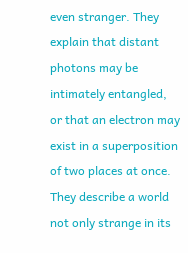even stranger. They explain that distant photons may be intimately entangled, or that an electron may exist in a superposition of two places at once. They describe a world not only strange in its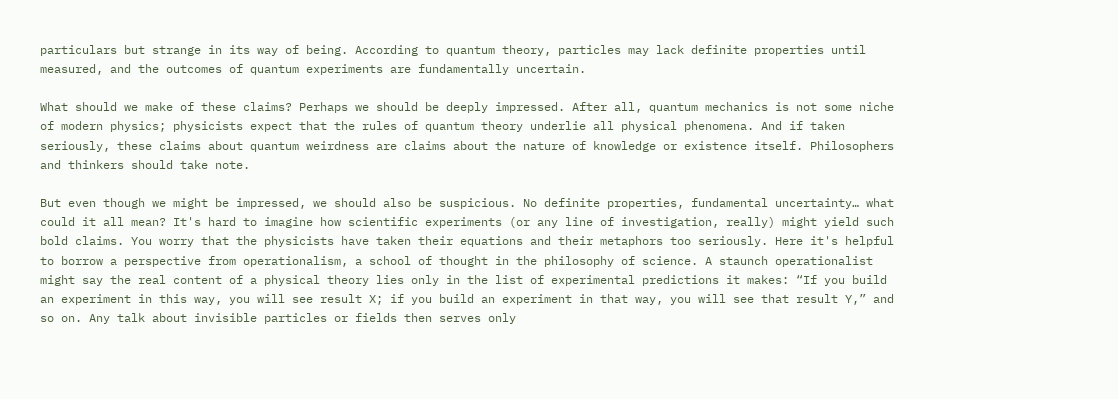particulars but strange in its way of being. According to quantum theory, particles may lack definite properties until measured, and the outcomes of quantum experiments are fundamentally uncertain.

What should we make of these claims? Perhaps we should be deeply impressed. After all, quantum mechanics is not some niche of modern physics; physicists expect that the rules of quantum theory underlie all physical phenomena. And if taken seriously, these claims about quantum weirdness are claims about the nature of knowledge or existence itself. Philosophers and thinkers should take note.

But even though we might be impressed, we should also be suspicious. No definite properties, fundamental uncertainty… what could it all mean? It's hard to imagine how scientific experiments (or any line of investigation, really) might yield such bold claims. You worry that the physicists have taken their equations and their metaphors too seriously. Here it's helpful to borrow a perspective from operationalism, a school of thought in the philosophy of science. A staunch operationalist might say the real content of a physical theory lies only in the list of experimental predictions it makes: “If you build an experiment in this way, you will see result X; if you build an experiment in that way, you will see that result Y,” and so on. Any talk about invisible particles or fields then serves only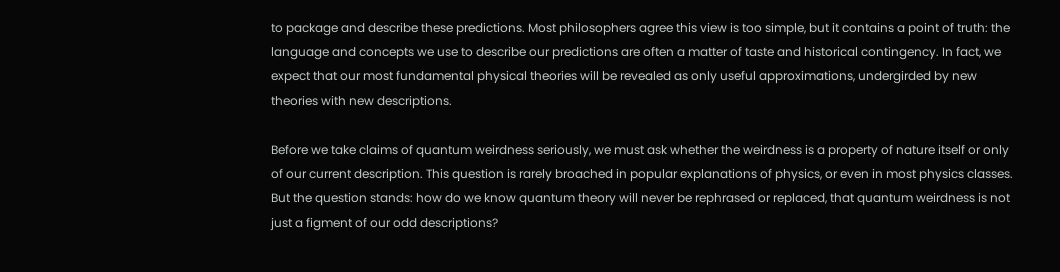to package and describe these predictions. Most philosophers agree this view is too simple, but it contains a point of truth: the language and concepts we use to describe our predictions are often a matter of taste and historical contingency. In fact, we expect that our most fundamental physical theories will be revealed as only useful approximations, undergirded by new theories with new descriptions.

Before we take claims of quantum weirdness seriously, we must ask whether the weirdness is a property of nature itself or only of our current description. This question is rarely broached in popular explanations of physics, or even in most physics classes. But the question stands: how do we know quantum theory will never be rephrased or replaced, that quantum weirdness is not just a figment of our odd descriptions?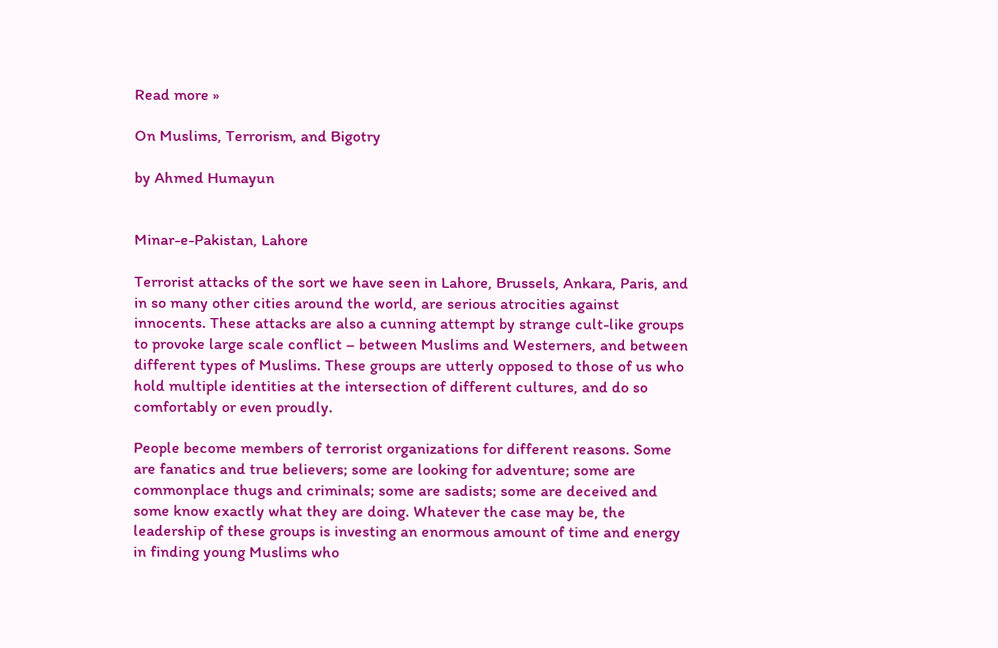Read more »

On Muslims, Terrorism, and Bigotry

by Ahmed Humayun


Minar-e-Pakistan, Lahore

Terrorist attacks of the sort we have seen in Lahore, Brussels, Ankara, Paris, and in so many other cities around the world, are serious atrocities against innocents. These attacks are also a cunning attempt by strange cult-like groups to provoke large scale conflict – between Muslims and Westerners, and between different types of Muslims. These groups are utterly opposed to those of us who hold multiple identities at the intersection of different cultures, and do so comfortably or even proudly.

People become members of terrorist organizations for different reasons. Some are fanatics and true believers; some are looking for adventure; some are commonplace thugs and criminals; some are sadists; some are deceived and some know exactly what they are doing. Whatever the case may be, the leadership of these groups is investing an enormous amount of time and energy in finding young Muslims who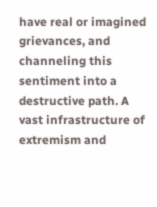have real or imagined grievances, and channeling this sentiment into a destructive path. A vast infrastructure of extremism and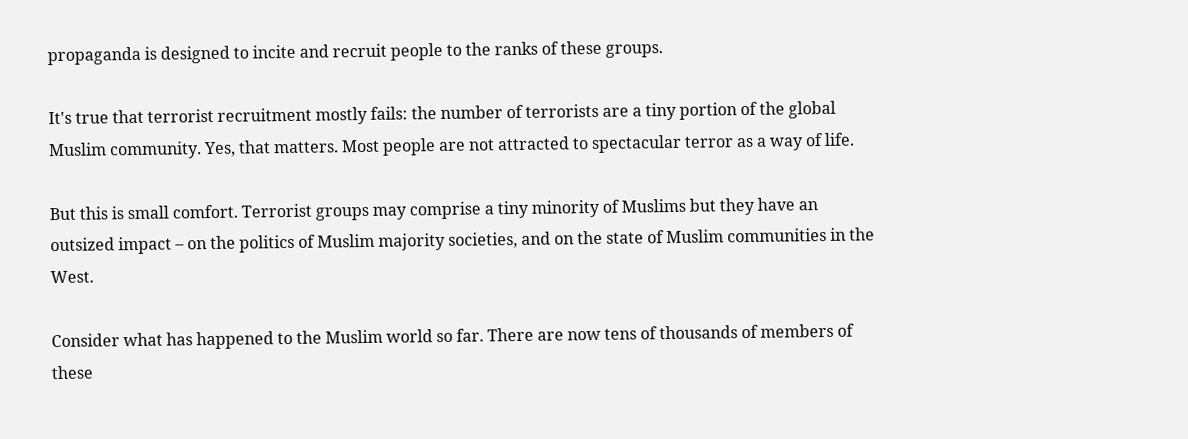propaganda is designed to incite and recruit people to the ranks of these groups.

It's true that terrorist recruitment mostly fails: the number of terrorists are a tiny portion of the global Muslim community. Yes, that matters. Most people are not attracted to spectacular terror as a way of life.

But this is small comfort. Terrorist groups may comprise a tiny minority of Muslims but they have an outsized impact – on the politics of Muslim majority societies, and on the state of Muslim communities in the West.

Consider what has happened to the Muslim world so far. There are now tens of thousands of members of these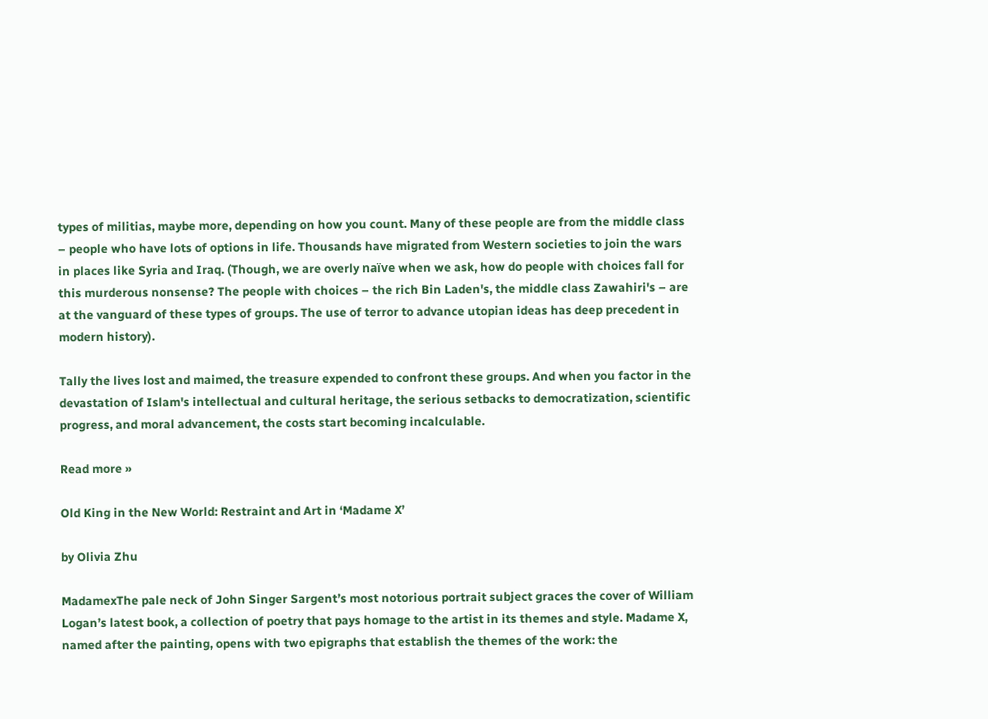types of militias, maybe more, depending on how you count. Many of these people are from the middle class – people who have lots of options in life. Thousands have migrated from Western societies to join the wars in places like Syria and Iraq. (Though, we are overly naïve when we ask, how do people with choices fall for this murderous nonsense? The people with choices – the rich Bin Laden's, the middle class Zawahiri's – are at the vanguard of these types of groups. The use of terror to advance utopian ideas has deep precedent in modern history).

Tally the lives lost and maimed, the treasure expended to confront these groups. And when you factor in the devastation of Islam's intellectual and cultural heritage, the serious setbacks to democratization, scientific progress, and moral advancement, the costs start becoming incalculable.

Read more »

Old King in the New World: Restraint and Art in ‘Madame X’

by Olivia Zhu

MadamexThe pale neck of John Singer Sargent’s most notorious portrait subject graces the cover of William Logan’s latest book, a collection of poetry that pays homage to the artist in its themes and style. Madame X, named after the painting, opens with two epigraphs that establish the themes of the work: the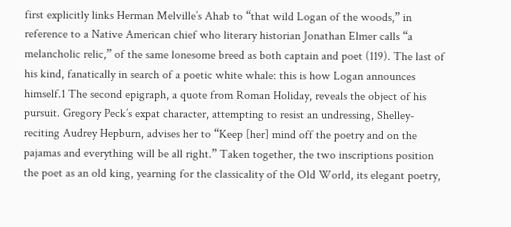first explicitly links Herman Melville’s Ahab to “that wild Logan of the woods,” in reference to a Native American chief who literary historian Jonathan Elmer calls “a melancholic relic,” of the same lonesome breed as both captain and poet (119). The last of his kind, fanatically in search of a poetic white whale: this is how Logan announces himself.1 The second epigraph, a quote from Roman Holiday, reveals the object of his pursuit. Gregory Peck’s expat character, attempting to resist an undressing, Shelley-reciting Audrey Hepburn, advises her to “Keep [her] mind off the poetry and on the pajamas and everything will be all right.” Taken together, the two inscriptions position the poet as an old king, yearning for the classicality of the Old World, its elegant poetry,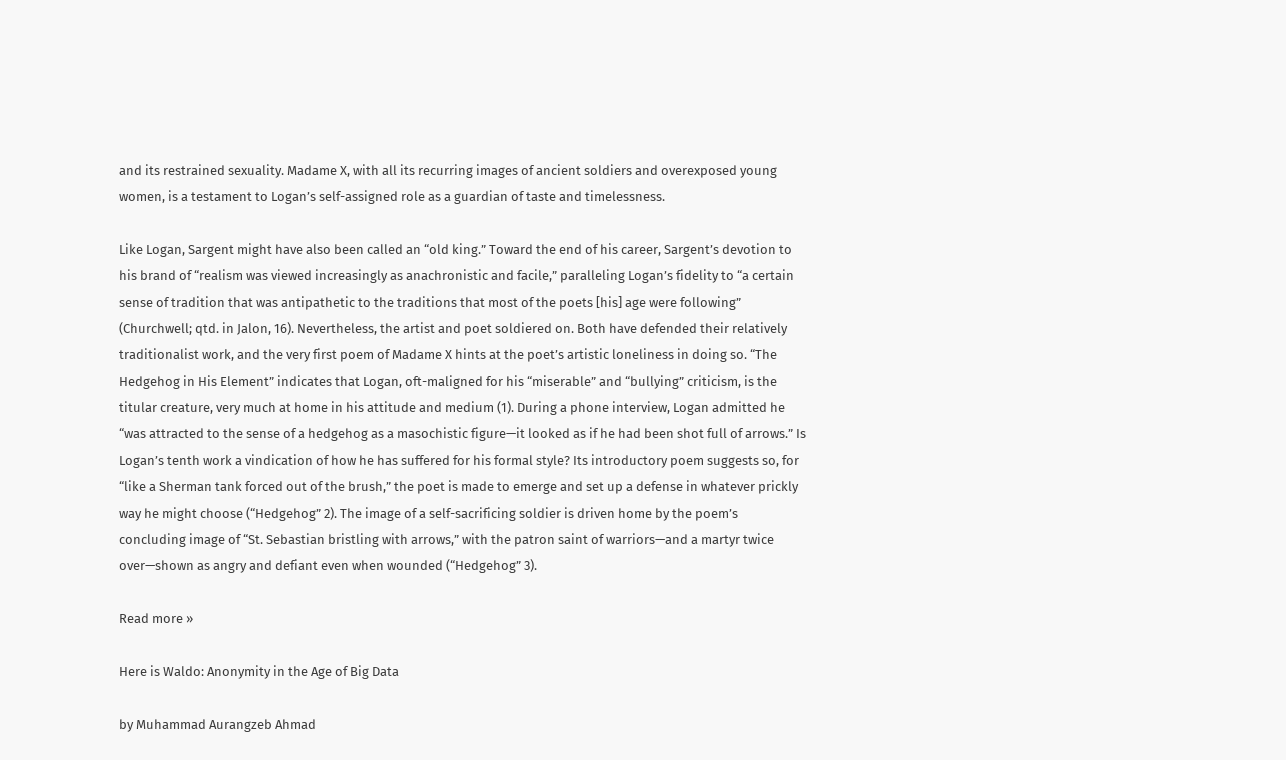and its restrained sexuality. Madame X, with all its recurring images of ancient soldiers and overexposed young women, is a testament to Logan’s self-assigned role as a guardian of taste and timelessness.

Like Logan, Sargent might have also been called an “old king.” Toward the end of his career, Sargent’s devotion to his brand of “realism was viewed increasingly as anachronistic and facile,” paralleling Logan’s fidelity to “a certain sense of tradition that was antipathetic to the traditions that most of the poets [his] age were following” (Churchwell; qtd. in Jalon, 16). Nevertheless, the artist and poet soldiered on. Both have defended their relatively traditionalist work, and the very first poem of Madame X hints at the poet’s artistic loneliness in doing so. “The Hedgehog in His Element” indicates that Logan, oft-maligned for his “miserable” and “bullying” criticism, is the titular creature, very much at home in his attitude and medium (1). During a phone interview, Logan admitted he “was attracted to the sense of a hedgehog as a masochistic figure—it looked as if he had been shot full of arrows.” Is Logan’s tenth work a vindication of how he has suffered for his formal style? Its introductory poem suggests so, for “like a Sherman tank forced out of the brush,” the poet is made to emerge and set up a defense in whatever prickly way he might choose (“Hedgehog” 2). The image of a self-sacrificing soldier is driven home by the poem’s concluding image of “St. Sebastian bristling with arrows,” with the patron saint of warriors—and a martyr twice over—shown as angry and defiant even when wounded (“Hedgehog” 3).

Read more »

Here is Waldo: Anonymity in the Age of Big Data

by Muhammad Aurangzeb Ahmad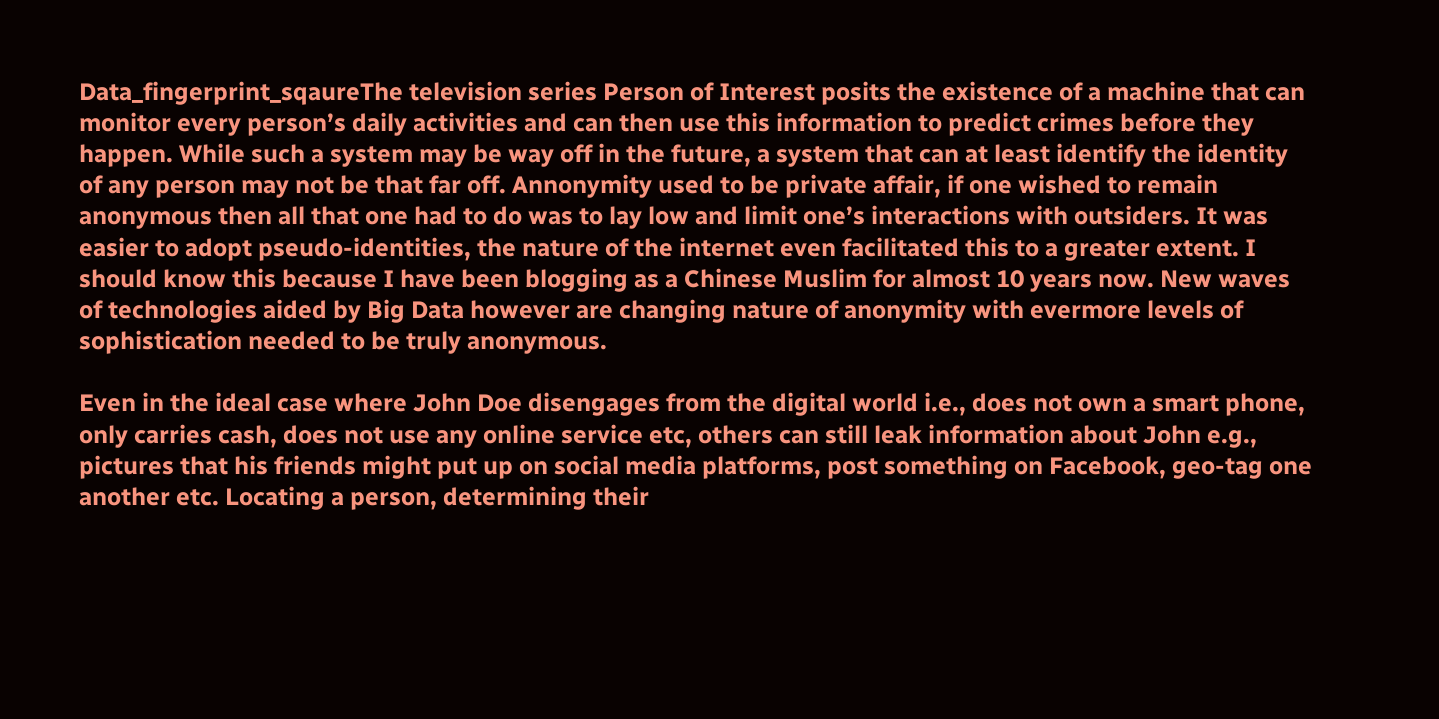Data_fingerprint_sqaureThe television series Person of Interest posits the existence of a machine that can monitor every person’s daily activities and can then use this information to predict crimes before they happen. While such a system may be way off in the future, a system that can at least identify the identity of any person may not be that far off. Annonymity used to be private affair, if one wished to remain anonymous then all that one had to do was to lay low and limit one’s interactions with outsiders. It was easier to adopt pseudo-identities, the nature of the internet even facilitated this to a greater extent. I should know this because I have been blogging as a Chinese Muslim for almost 10 years now. New waves of technologies aided by Big Data however are changing nature of anonymity with evermore levels of sophistication needed to be truly anonymous.

Even in the ideal case where John Doe disengages from the digital world i.e., does not own a smart phone, only carries cash, does not use any online service etc, others can still leak information about John e.g., pictures that his friends might put up on social media platforms, post something on Facebook, geo-tag one another etc. Locating a person, determining their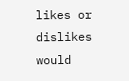likes or dislikes would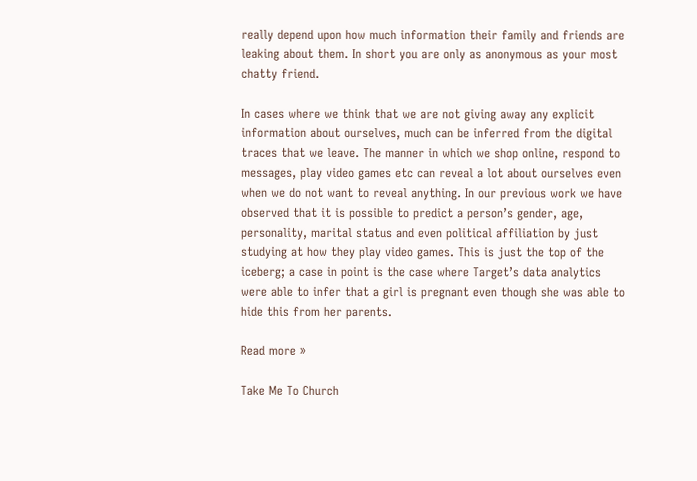really depend upon how much information their family and friends are leaking about them. In short you are only as anonymous as your most chatty friend.

In cases where we think that we are not giving away any explicit information about ourselves, much can be inferred from the digital traces that we leave. The manner in which we shop online, respond to messages, play video games etc can reveal a lot about ourselves even when we do not want to reveal anything. In our previous work we have observed that it is possible to predict a person’s gender, age, personality, marital status and even political affiliation by just studying at how they play video games. This is just the top of the iceberg; a case in point is the case where Target’s data analytics were able to infer that a girl is pregnant even though she was able to hide this from her parents.

Read more »

Take Me To Church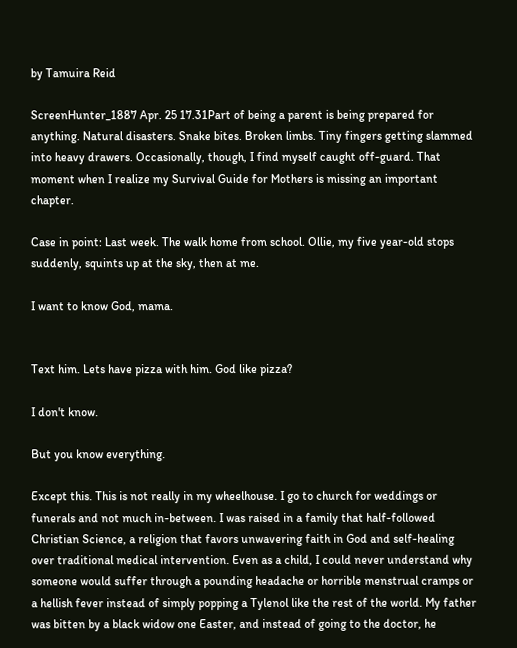by Tamuira Reid

ScreenHunter_1887 Apr. 25 17.31Part of being a parent is being prepared for anything. Natural disasters. Snake bites. Broken limbs. Tiny fingers getting slammed into heavy drawers. Occasionally, though, I find myself caught off-guard. That moment when I realize my Survival Guide for Mothers is missing an important chapter.

Case in point: Last week. The walk home from school. Ollie, my five year-old stops suddenly, squints up at the sky, then at me.

I want to know God, mama.


Text him. Lets have pizza with him. God like pizza?

I don't know.

But you know everything.

Except this. This is not really in my wheelhouse. I go to church for weddings or funerals and not much in-between. I was raised in a family that half-followed Christian Science, a religion that favors unwavering faith in God and self-healing over traditional medical intervention. Even as a child, I could never understand why someone would suffer through a pounding headache or horrible menstrual cramps or a hellish fever instead of simply popping a Tylenol like the rest of the world. My father was bitten by a black widow one Easter, and instead of going to the doctor, he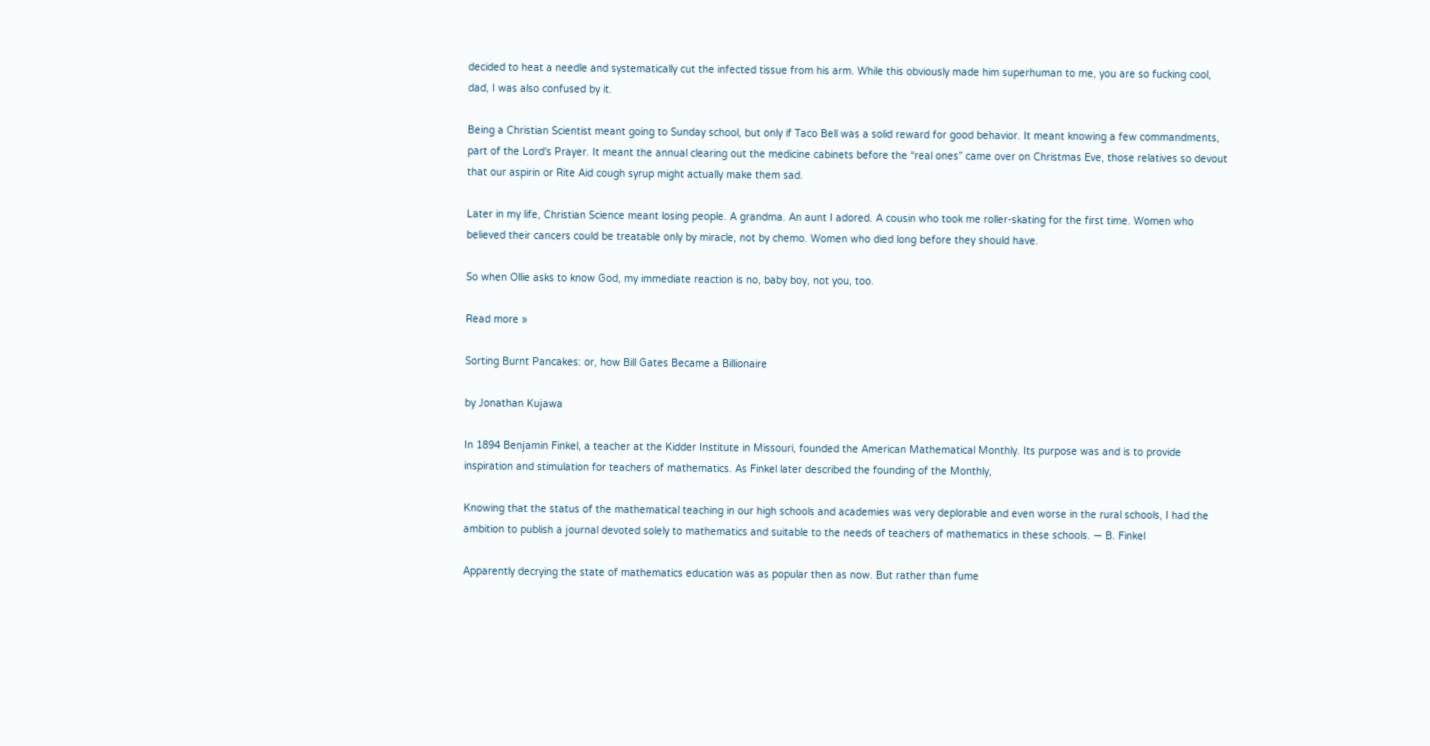decided to heat a needle and systematically cut the infected tissue from his arm. While this obviously made him superhuman to me, you are so fucking cool, dad, I was also confused by it.

Being a Christian Scientist meant going to Sunday school, but only if Taco Bell was a solid reward for good behavior. It meant knowing a few commandments, part of the Lord's Prayer. It meant the annual clearing out the medicine cabinets before the “real ones” came over on Christmas Eve, those relatives so devout that our aspirin or Rite Aid cough syrup might actually make them sad.

Later in my life, Christian Science meant losing people. A grandma. An aunt I adored. A cousin who took me roller-skating for the first time. Women who believed their cancers could be treatable only by miracle, not by chemo. Women who died long before they should have.

So when Ollie asks to know God, my immediate reaction is no, baby boy, not you, too.

Read more »

Sorting Burnt Pancakes: or, how Bill Gates Became a Billionaire

by Jonathan Kujawa

In 1894 Benjamin Finkel, a teacher at the Kidder Institute in Missouri, founded the American Mathematical Monthly. Its purpose was and is to provide inspiration and stimulation for teachers of mathematics. As Finkel later described the founding of the Monthly,

Knowing that the status of the mathematical teaching in our high schools and academies was very deplorable and even worse in the rural schools, I had the ambition to publish a journal devoted solely to mathematics and suitable to the needs of teachers of mathematics in these schools. — B. Finkel

Apparently decrying the state of mathematics education was as popular then as now. But rather than fume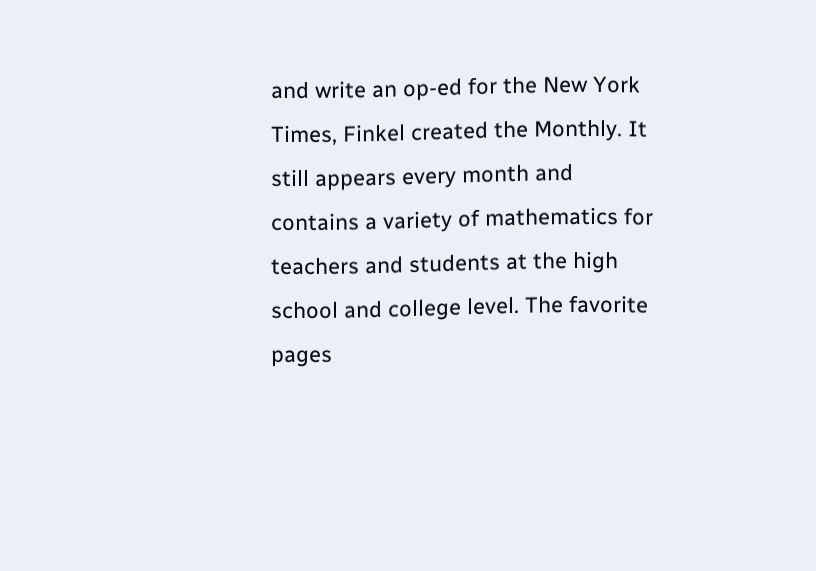and write an op-ed for the New York Times, Finkel created the Monthly. It still appears every month and contains a variety of mathematics for teachers and students at the high school and college level. The favorite pages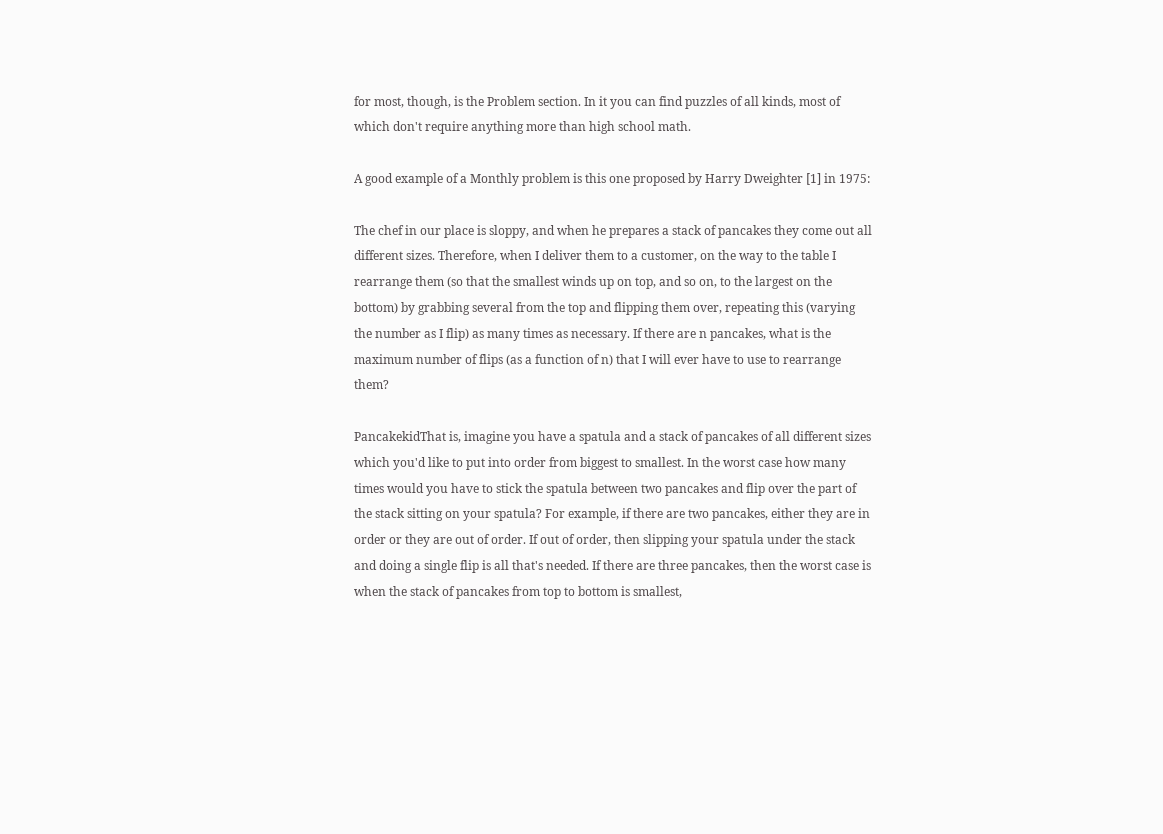for most, though, is the Problem section. In it you can find puzzles of all kinds, most of which don't require anything more than high school math.

A good example of a Monthly problem is this one proposed by Harry Dweighter [1] in 1975:

The chef in our place is sloppy, and when he prepares a stack of pancakes they come out all different sizes. Therefore, when I deliver them to a customer, on the way to the table I rearrange them (so that the smallest winds up on top, and so on, to the largest on the bottom) by grabbing several from the top and flipping them over, repeating this (varying the number as I flip) as many times as necessary. If there are n pancakes, what is the maximum number of flips (as a function of n) that I will ever have to use to rearrange them?

PancakekidThat is, imagine you have a spatula and a stack of pancakes of all different sizes which you'd like to put into order from biggest to smallest. In the worst case how many times would you have to stick the spatula between two pancakes and flip over the part of the stack sitting on your spatula? For example, if there are two pancakes, either they are in order or they are out of order. If out of order, then slipping your spatula under the stack and doing a single flip is all that's needed. If there are three pancakes, then the worst case is when the stack of pancakes from top to bottom is smallest,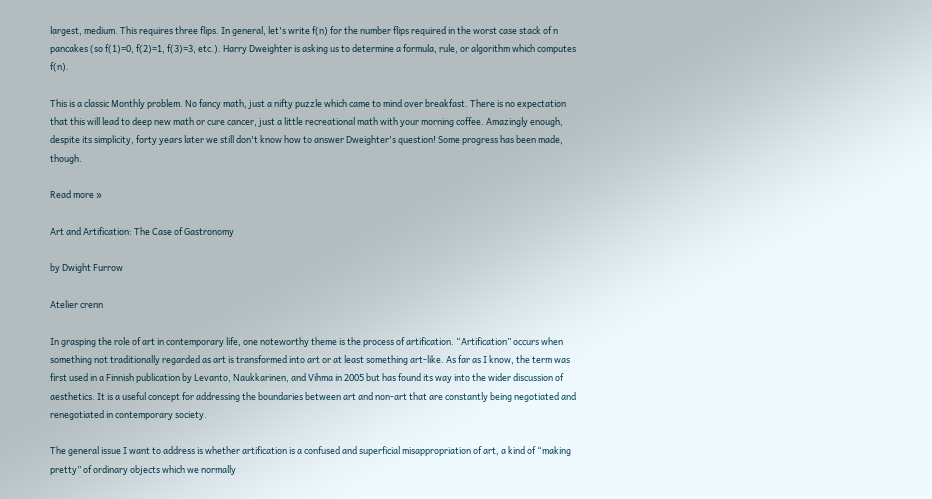largest, medium. This requires three flips. In general, let's write f(n) for the number flips required in the worst case stack of n pancakes (so f(1)=0, f(2)=1, f(3)=3, etc.). Harry Dweighter is asking us to determine a formula, rule, or algorithm which computes f(n).

This is a classic Monthly problem. No fancy math, just a nifty puzzle which came to mind over breakfast. There is no expectation that this will lead to deep new math or cure cancer, just a little recreational math with your morning coffee. Amazingly enough, despite its simplicity, forty years later we still don't know how to answer Dweighter's question! Some progress has been made, though.

Read more »

Art and Artification: The Case of Gastronomy

by Dwight Furrow

Atelier crenn

In grasping the role of art in contemporary life, one noteworthy theme is the process of artification. “Artification” occurs when something not traditionally regarded as art is transformed into art or at least something art-like. As far as I know, the term was first used in a Finnish publication by Levanto, Naukkarinen, and Vihma in 2005 but has found its way into the wider discussion of aesthetics. It is a useful concept for addressing the boundaries between art and non-art that are constantly being negotiated and renegotiated in contemporary society.

The general issue I want to address is whether artification is a confused and superficial misappropriation of art, a kind of “making pretty” of ordinary objects which we normally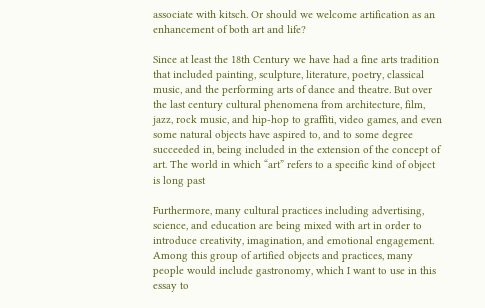associate with kitsch. Or should we welcome artification as an enhancement of both art and life?

Since at least the 18th Century we have had a fine arts tradition that included painting, sculpture, literature, poetry, classical music, and the performing arts of dance and theatre. But over the last century cultural phenomena from architecture, film, jazz, rock music, and hip-hop to graffiti, video games, and even some natural objects have aspired to, and to some degree succeeded in, being included in the extension of the concept of art. The world in which “art” refers to a specific kind of object is long past

Furthermore, many cultural practices including advertising, science, and education are being mixed with art in order to introduce creativity, imagination, and emotional engagement. Among this group of artified objects and practices, many people would include gastronomy, which I want to use in this essay to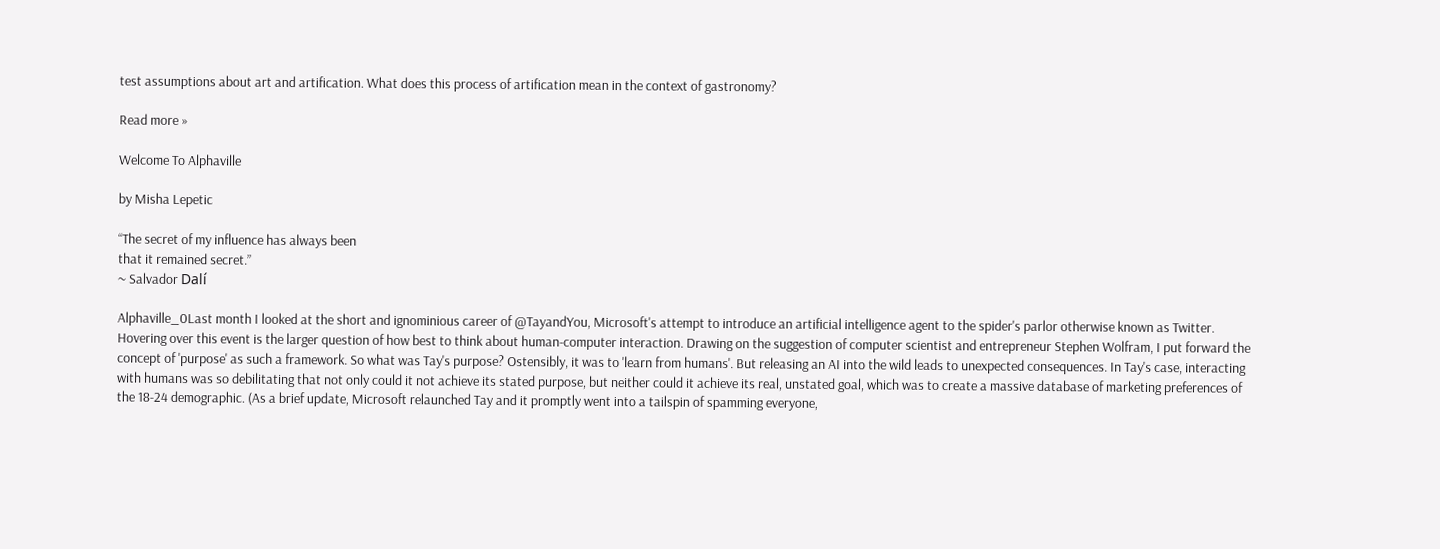test assumptions about art and artification. What does this process of artification mean in the context of gastronomy?

Read more »

Welcome To Alphaville

by Misha Lepetic

“The secret of my influence has always been
that it remained secret.”
~ Salvador Dalí

Alphaville_0Last month I looked at the short and ignominious career of @TayandYou, Microsoft's attempt to introduce an artificial intelligence agent to the spider's parlor otherwise known as Twitter. Hovering over this event is the larger question of how best to think about human-computer interaction. Drawing on the suggestion of computer scientist and entrepreneur Stephen Wolfram, I put forward the concept of 'purpose' as such a framework. So what was Tay's purpose? Ostensibly, it was to 'learn from humans'. But releasing an AI into the wild leads to unexpected consequences. In Tay's case, interacting with humans was so debilitating that not only could it not achieve its stated purpose, but neither could it achieve its real, unstated goal, which was to create a massive database of marketing preferences of the 18-24 demographic. (As a brief update, Microsoft relaunched Tay and it promptly went into a tailspin of spamming everyone,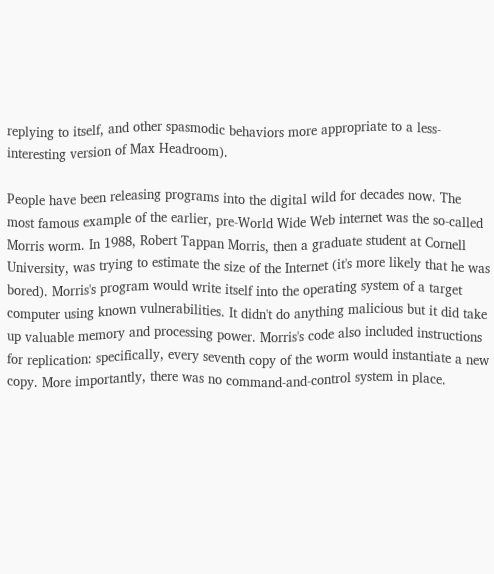replying to itself, and other spasmodic behaviors more appropriate to a less-interesting version of Max Headroom).

People have been releasing programs into the digital wild for decades now. The most famous example of the earlier, pre-World Wide Web internet was the so-called Morris worm. In 1988, Robert Tappan Morris, then a graduate student at Cornell University, was trying to estimate the size of the Internet (it's more likely that he was bored). Morris's program would write itself into the operating system of a target computer using known vulnerabilities. It didn't do anything malicious but it did take up valuable memory and processing power. Morris's code also included instructions for replication: specifically, every seventh copy of the worm would instantiate a new copy. More importantly, there was no command-and-control system in place.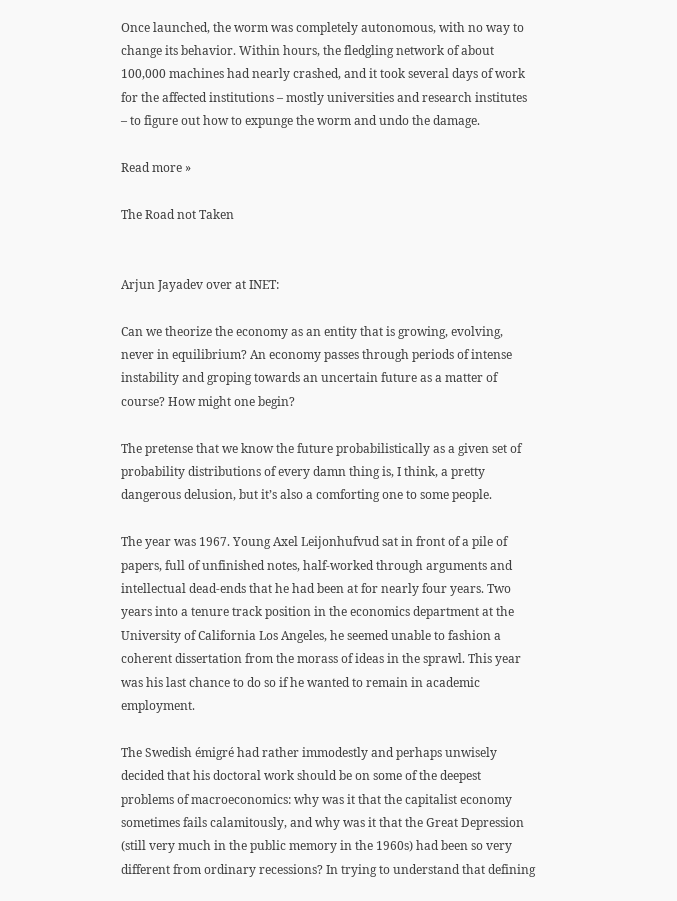Once launched, the worm was completely autonomous, with no way to change its behavior. Within hours, the fledgling network of about 100,000 machines had nearly crashed, and it took several days of work for the affected institutions – mostly universities and research institutes – to figure out how to expunge the worm and undo the damage.

Read more »

The Road not Taken


Arjun Jayadev over at INET:

Can we theorize the economy as an entity that is growing, evolving, never in equilibrium? An economy passes through periods of intense instability and groping towards an uncertain future as a matter of course? How might one begin?

The pretense that we know the future probabilistically as a given set of probability distributions of every damn thing is, I think, a pretty dangerous delusion, but it’s also a comforting one to some people.

The year was 1967. Young Axel Leijonhufvud sat in front of a pile of papers, full of unfinished notes, half-worked through arguments and intellectual dead-ends that he had been at for nearly four years. Two years into a tenure track position in the economics department at the University of California Los Angeles, he seemed unable to fashion a coherent dissertation from the morass of ideas in the sprawl. This year was his last chance to do so if he wanted to remain in academic employment.

The Swedish émigré had rather immodestly and perhaps unwisely decided that his doctoral work should be on some of the deepest problems of macroeconomics: why was it that the capitalist economy sometimes fails calamitously, and why was it that the Great Depression (still very much in the public memory in the 1960s) had been so very different from ordinary recessions? In trying to understand that defining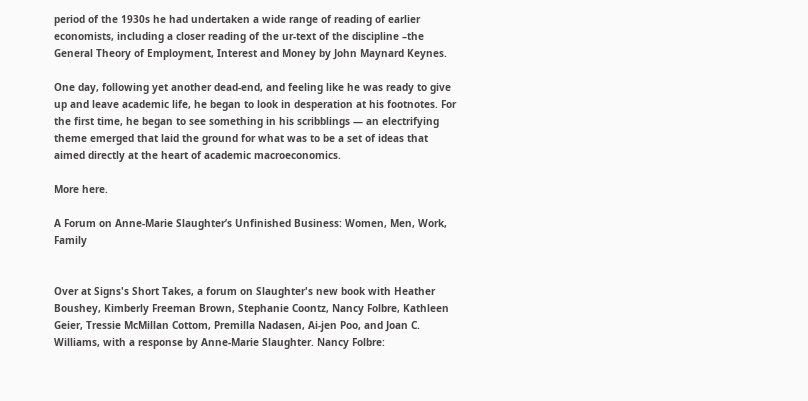period of the 1930s he had undertaken a wide range of reading of earlier economists, including a closer reading of the ur-text of the discipline –the General Theory of Employment, Interest and Money by John Maynard Keynes.

One day, following yet another dead-end, and feeling like he was ready to give up and leave academic life, he began to look in desperation at his footnotes. For the first time, he began to see something in his scribblings — an electrifying theme emerged that laid the ground for what was to be a set of ideas that aimed directly at the heart of academic macroeconomics.

More here.

A Forum on Anne-Marie Slaughter’s Unfinished Business: Women, Men, Work, Family


Over at Signs's Short Takes, a forum on Slaughter's new book with Heather Boushey, Kimberly Freeman Brown, Stephanie Coontz, Nancy Folbre, Kathleen Geier, Tressie McMillan Cottom, Premilla Nadasen, Ai-jen Poo, and Joan C. Williams, with a response by Anne-Marie Slaughter. Nancy Folbre: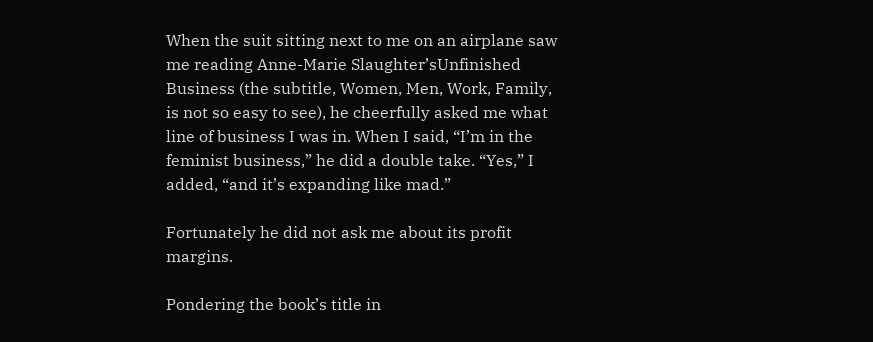When the suit sitting next to me on an airplane saw me reading Anne-Marie Slaughter’sUnfinished Business (the subtitle, Women, Men, Work, Family, is not so easy to see), he cheerfully asked me what line of business I was in. When I said, “I’m in the feminist business,” he did a double take. “Yes,” I added, “and it’s expanding like mad.”

Fortunately he did not ask me about its profit margins.

Pondering the book’s title in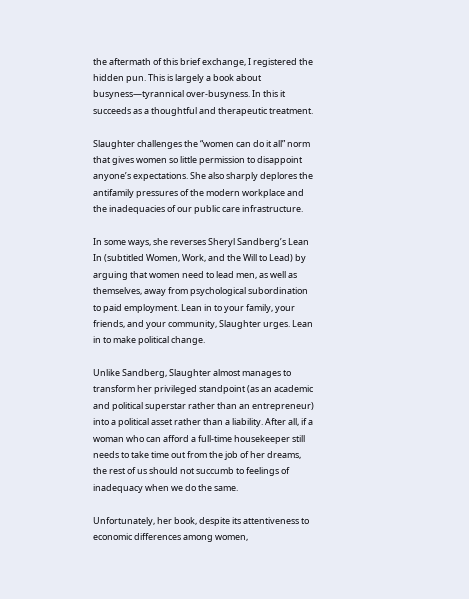the aftermath of this brief exchange, I registered the hidden pun. This is largely a book about busyness—tyrannical over-busyness. In this it succeeds as a thoughtful and therapeutic treatment.

Slaughter challenges the “women can do it all” norm that gives women so little permission to disappoint anyone’s expectations. She also sharply deplores the antifamily pressures of the modern workplace and the inadequacies of our public care infrastructure.

In some ways, she reverses Sheryl Sandberg’s Lean In (subtitled Women, Work, and the Will to Lead) by arguing that women need to lead men, as well as themselves, away from psychological subordination to paid employment. Lean in to your family, your friends, and your community, Slaughter urges. Lean in to make political change.

Unlike Sandberg, Slaughter almost manages to transform her privileged standpoint (as an academic and political superstar rather than an entrepreneur) into a political asset rather than a liability. After all, if a woman who can afford a full-time housekeeper still needs to take time out from the job of her dreams, the rest of us should not succumb to feelings of inadequacy when we do the same.

Unfortunately, her book, despite its attentiveness to economic differences among women,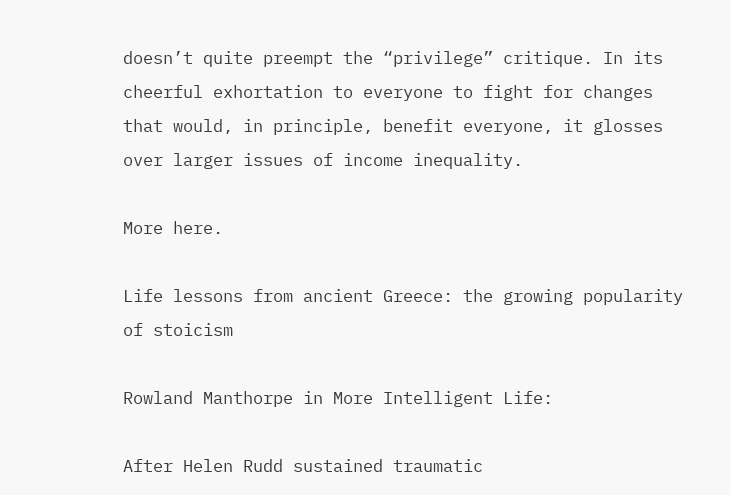doesn’t quite preempt the “privilege” critique. In its cheerful exhortation to everyone to fight for changes that would, in principle, benefit everyone, it glosses over larger issues of income inequality.

More here.

Life lessons from ancient Greece: the growing popularity of stoicism

Rowland Manthorpe in More Intelligent Life:

After Helen Rudd sustained traumatic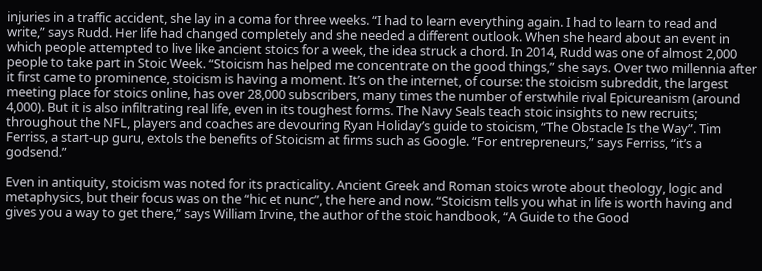injuries in a traffic accident, she lay in a coma for three weeks. “I had to learn everything again. I had to learn to read and write,” says Rudd. Her life had changed completely and she needed a different outlook. When she heard about an event in which people attempted to live like ancient stoics for a week, the idea struck a chord. In 2014, Rudd was one of almost 2,000 people to take part in Stoic Week. “Stoicism has helped me concentrate on the good things,” she says. Over two millennia after it first came to prominence, stoicism is having a moment. It’s on the internet, of course: the stoicism subreddit, the largest meeting place for stoics online, has over 28,000 subscribers, many times the number of erstwhile rival Epicureanism (around 4,000). But it is also infiltrating real life, even in its toughest forms. The Navy Seals teach stoic insights to new recruits; throughout the NFL, players and coaches are devouring Ryan Holiday’s guide to stoicism, “The Obstacle Is the Way”. Tim Ferriss, a start-up guru, extols the benefits of Stoicism at firms such as Google. “For entrepreneurs,” says Ferriss, “it’s a godsend.”

Even in antiquity, stoicism was noted for its practicality. Ancient Greek and Roman stoics wrote about theology, logic and metaphysics, but their focus was on the “hic et nunc”, the here and now. “Stoicism tells you what in life is worth having and gives you a way to get there,” says William Irvine, the author of the stoic handbook, “A Guide to the Good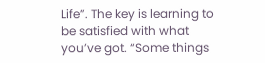Life”. The key is learning to be satisfied with what you’ve got. “Some things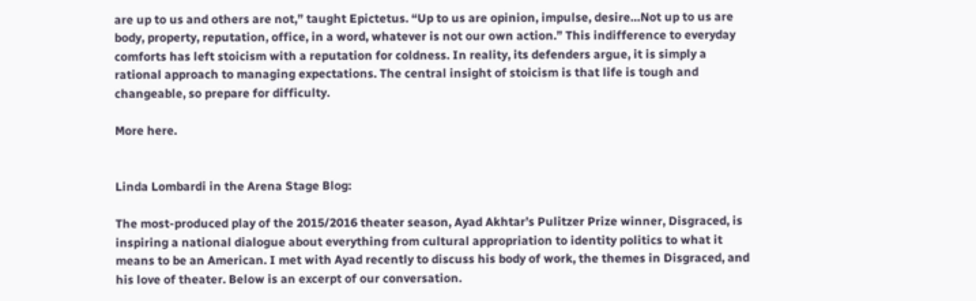are up to us and others are not,” taught Epictetus. “Up to us are opinion, impulse, desire…Not up to us are body, property, reputation, office, in a word, whatever is not our own action.” This indifference to everyday comforts has left stoicism with a reputation for coldness. In reality, its defenders argue, it is simply a rational approach to managing expectations. The central insight of stoicism is that life is tough and changeable, so prepare for difficulty.

More here.


Linda Lombardi in the Arena Stage Blog:

The most-produced play of the 2015/2016 theater season, Ayad Akhtar’s Pulitzer Prize winner, Disgraced, is inspiring a national dialogue about everything from cultural appropriation to identity politics to what it means to be an American. I met with Ayad recently to discuss his body of work, the themes in Disgraced, and his love of theater. Below is an excerpt of our conversation.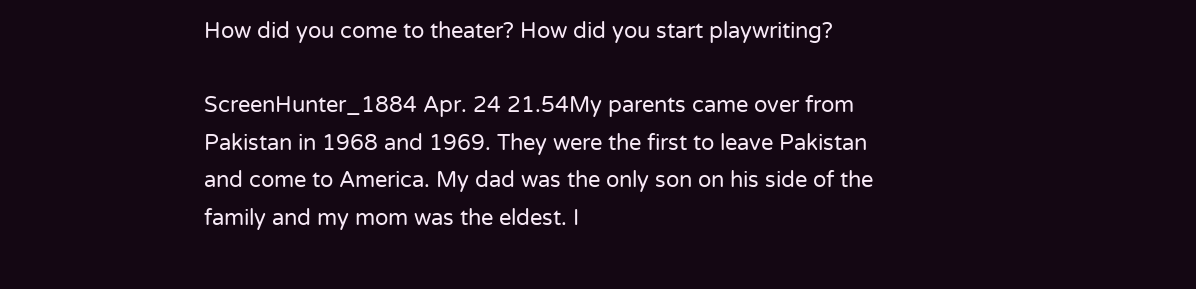How did you come to theater? How did you start playwriting?

ScreenHunter_1884 Apr. 24 21.54My parents came over from Pakistan in 1968 and 1969. They were the first to leave Pakistan and come to America. My dad was the only son on his side of the family and my mom was the eldest. I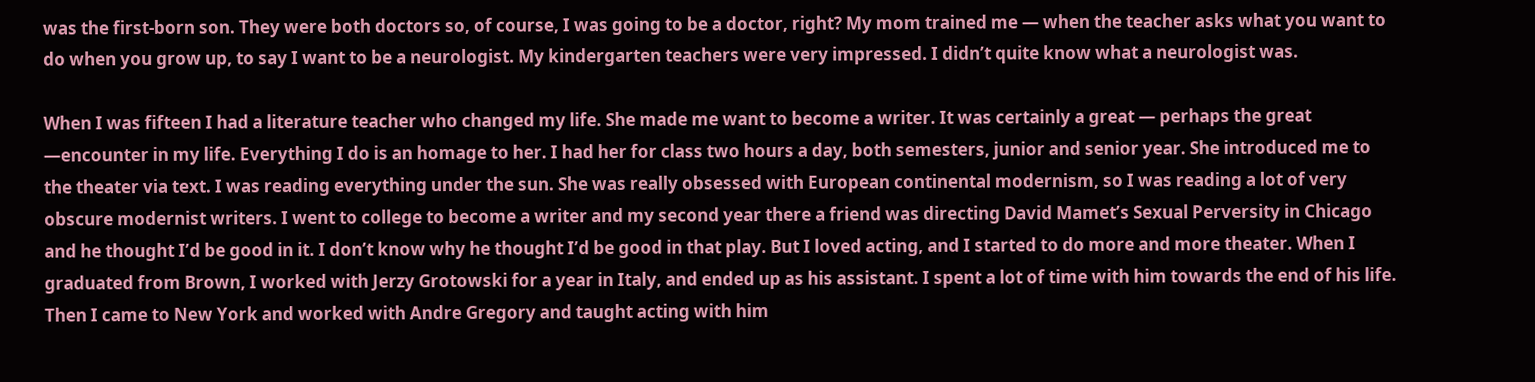was the first-born son. They were both doctors so, of course, I was going to be a doctor, right? My mom trained me — when the teacher asks what you want to do when you grow up, to say I want to be a neurologist. My kindergarten teachers were very impressed. I didn’t quite know what a neurologist was.

When I was fifteen I had a literature teacher who changed my life. She made me want to become a writer. It was certainly a great — perhaps the great —encounter in my life. Everything I do is an homage to her. I had her for class two hours a day, both semesters, junior and senior year. She introduced me to the theater via text. I was reading everything under the sun. She was really obsessed with European continental modernism, so I was reading a lot of very obscure modernist writers. I went to college to become a writer and my second year there a friend was directing David Mamet’s Sexual Perversity in Chicago and he thought I’d be good in it. I don’t know why he thought I’d be good in that play. But I loved acting, and I started to do more and more theater. When I graduated from Brown, I worked with Jerzy Grotowski for a year in Italy, and ended up as his assistant. I spent a lot of time with him towards the end of his life. Then I came to New York and worked with Andre Gregory and taught acting with him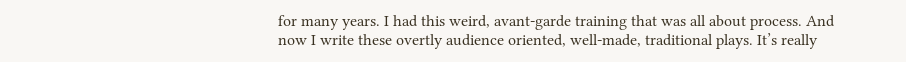for many years. I had this weird, avant-garde training that was all about process. And now I write these overtly audience oriented, well-made, traditional plays. It’s really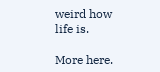weird how life is.

More here.